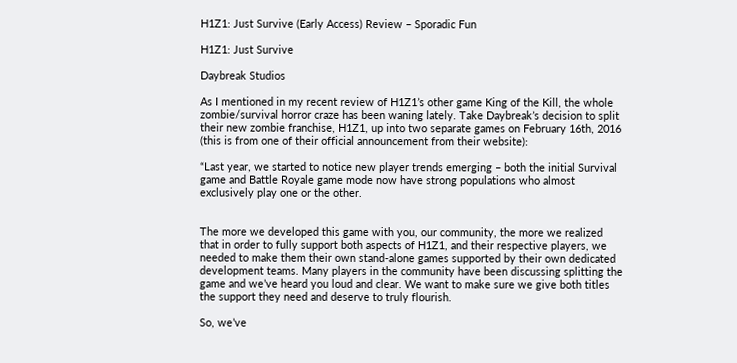H1Z1: Just Survive (Early Access) Review – Sporadic Fun

H1Z1: Just Survive

Daybreak Studios

As I mentioned in my recent review of H1Z1’s other game King of the Kill, the whole zombie/survival horror craze has been waning lately. Take Daybreak’s decision to split their new zombie franchise, H1Z1, up into two separate games on February 16th, 2016 (this is from one of their official announcement from their website):

“Last year, we started to notice new player trends emerging – both the initial Survival game and Battle Royale game mode now have strong populations who almost exclusively play one or the other.


The more we developed this game with you, our community, the more we realized that in order to fully support both aspects of H1Z1, and their respective players, we needed to make them their own stand-alone games supported by their own dedicated development teams. Many players in the community have been discussing splitting the game and we’ve heard you loud and clear. We want to make sure we give both titles the support they need and deserve to truly flourish.

So, we’ve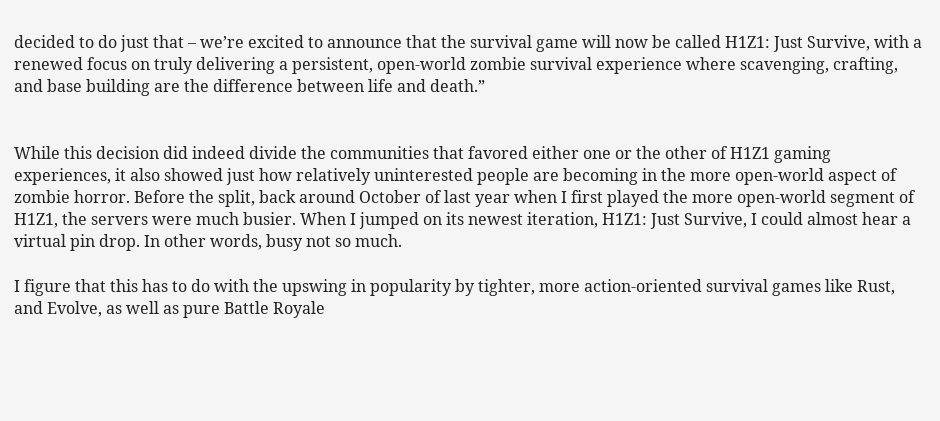decided to do just that – we’re excited to announce that the survival game will now be called H1Z1: Just Survive, with a renewed focus on truly delivering a persistent, open-world zombie survival experience where scavenging, crafting, and base building are the difference between life and death.”


While this decision did indeed divide the communities that favored either one or the other of H1Z1 gaming experiences, it also showed just how relatively uninterested people are becoming in the more open-world aspect of zombie horror. Before the split, back around October of last year when I first played the more open-world segment of H1Z1, the servers were much busier. When I jumped on its newest iteration, H1Z1: Just Survive, I could almost hear a virtual pin drop. In other words, busy not so much.

I figure that this has to do with the upswing in popularity by tighter, more action-oriented survival games like Rust, and Evolve, as well as pure Battle Royale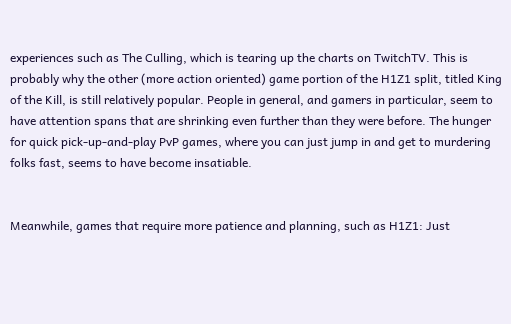experiences such as The Culling, which is tearing up the charts on TwitchTV. This is probably why the other (more action oriented) game portion of the H1Z1 split, titled King of the Kill, is still relatively popular. People in general, and gamers in particular, seem to have attention spans that are shrinking even further than they were before. The hunger for quick pick-up-and-play PvP games, where you can just jump in and get to murdering folks fast, seems to have become insatiable.


Meanwhile, games that require more patience and planning, such as H1Z1: Just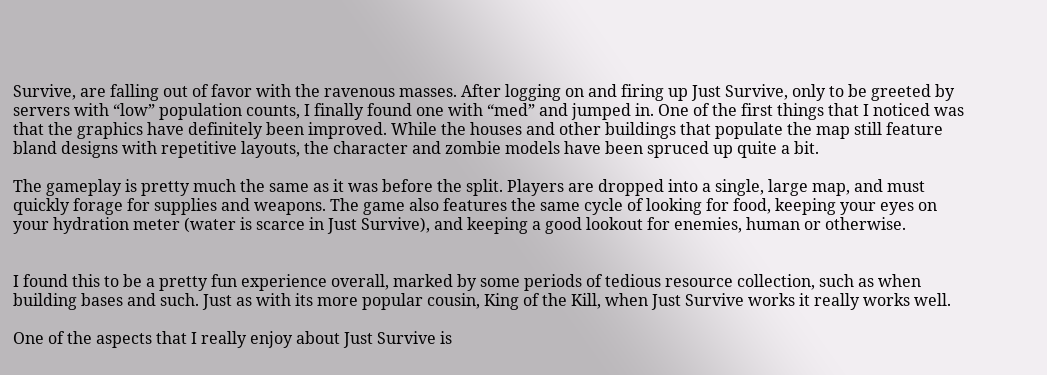Survive, are falling out of favor with the ravenous masses. After logging on and firing up Just Survive, only to be greeted by servers with “low” population counts, I finally found one with “med” and jumped in. One of the first things that I noticed was that the graphics have definitely been improved. While the houses and other buildings that populate the map still feature bland designs with repetitive layouts, the character and zombie models have been spruced up quite a bit.

The gameplay is pretty much the same as it was before the split. Players are dropped into a single, large map, and must quickly forage for supplies and weapons. The game also features the same cycle of looking for food, keeping your eyes on your hydration meter (water is scarce in Just Survive), and keeping a good lookout for enemies, human or otherwise.


I found this to be a pretty fun experience overall, marked by some periods of tedious resource collection, such as when building bases and such. Just as with its more popular cousin, King of the Kill, when Just Survive works it really works well.

One of the aspects that I really enjoy about Just Survive is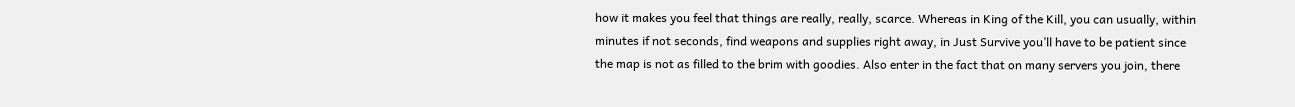how it makes you feel that things are really, really, scarce. Whereas in King of the Kill, you can usually, within minutes if not seconds, find weapons and supplies right away, in Just Survive you’ll have to be patient since the map is not as filled to the brim with goodies. Also enter in the fact that on many servers you join, there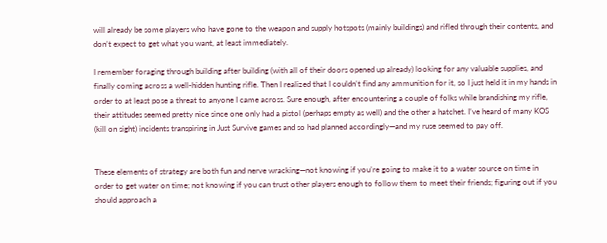will already be some players who have gone to the weapon and supply hotspots (mainly buildings) and rifled through their contents, and don’t expect to get what you want, at least immediately.

I remember foraging through building after building (with all of their doors opened up already) looking for any valuable supplies, and finally coming across a well-hidden hunting rifle. Then I realized that I couldn’t find any ammunition for it, so I just held it in my hands in order to at least pose a threat to anyone I came across. Sure enough, after encountering a couple of folks while brandishing my rifle, their attitudes seemed pretty nice since one only had a pistol (perhaps empty as well) and the other a hatchet. I’ve heard of many KOS (kill on sight) incidents transpiring in Just Survive games and so had planned accordingly—and my ruse seemed to pay off.


These elements of strategy are both fun and nerve wracking—not knowing if you’re going to make it to a water source on time in order to get water on time; not knowing if you can trust other players enough to follow them to meet their friends; figuring out if you should approach a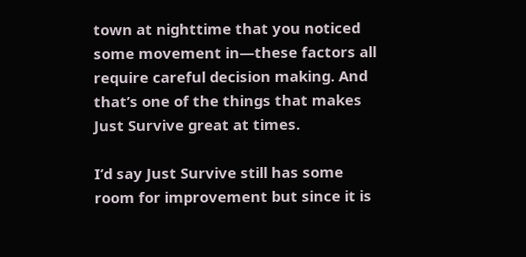town at nighttime that you noticed some movement in—these factors all require careful decision making. And that’s one of the things that makes Just Survive great at times.

I’d say Just Survive still has some room for improvement but since it is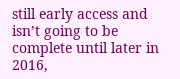still early access and isn’t going to be complete until later in 2016,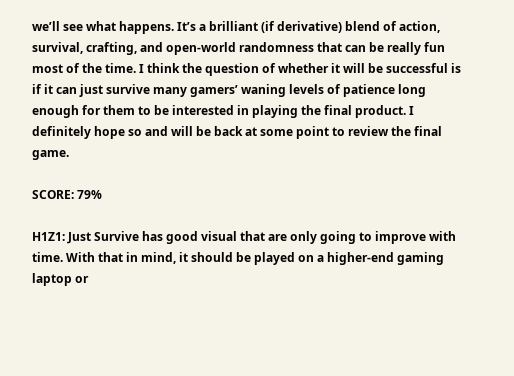we’ll see what happens. It’s a brilliant (if derivative) blend of action, survival, crafting, and open-world randomness that can be really fun most of the time. I think the question of whether it will be successful is if it can just survive many gamers’ waning levels of patience long enough for them to be interested in playing the final product. I definitely hope so and will be back at some point to review the final game.

SCORE: 79%

H1Z1: Just Survive has good visual that are only going to improve with time. With that in mind, it should be played on a higher-end gaming laptop or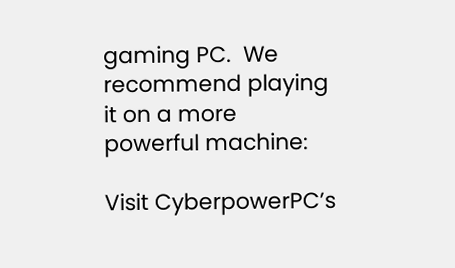gaming PC.  We recommend playing it on a more powerful machine:

Visit CyberpowerPC’s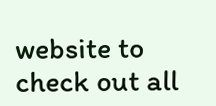website to check out all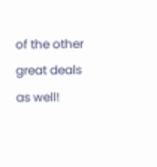of the other great deals as well!